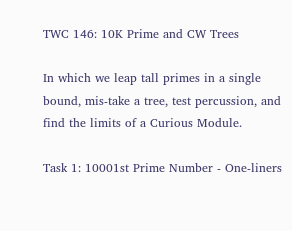TWC 146: 10K Prime and CW Trees

In which we leap tall primes in a single bound, mis-take a tree, test percussion, and find the limits of a Curious Module.

Task 1: 10001st Prime Number - One-liners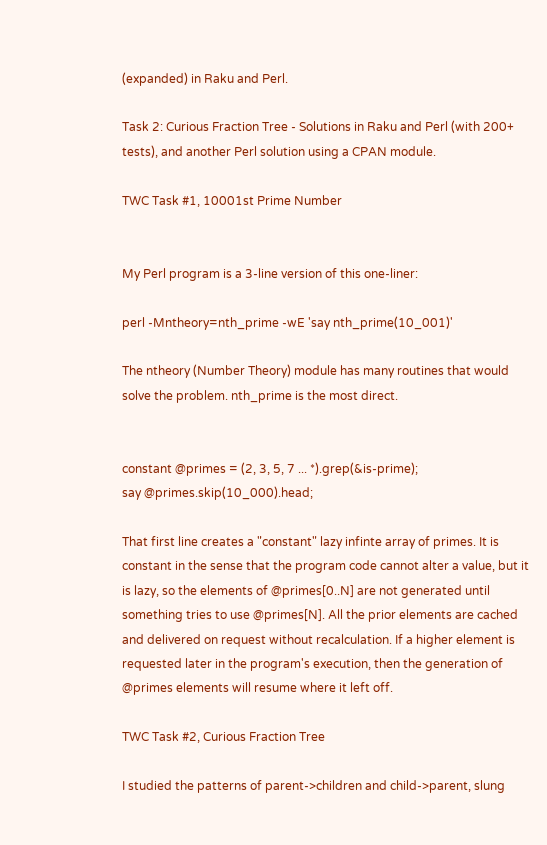(expanded) in Raku and Perl.

Task 2: Curious Fraction Tree - Solutions in Raku and Perl (with 200+ tests), and another Perl solution using a CPAN module.

TWC Task #1, 10001st Prime Number


My Perl program is a 3-line version of this one-liner:

perl -Mntheory=nth_prime -wE 'say nth_prime(10_001)'

The ntheory (Number Theory) module has many routines that would solve the problem. nth_prime is the most direct.


constant @primes = (2, 3, 5, 7 ... *).grep(&is-prime);
say @primes.skip(10_000).head;

That first line creates a "constant" lazy infinte array of primes. It is constant in the sense that the program code cannot alter a value, but it is lazy, so the elements of @primes[0..N] are not generated until something tries to use @primes[N]. All the prior elements are cached and delivered on request without recalculation. If a higher element is requested later in the program's execution, then the generation of @primes elements will resume where it left off.

TWC Task #2, Curious Fraction Tree

I studied the patterns of parent->children and child->parent, slung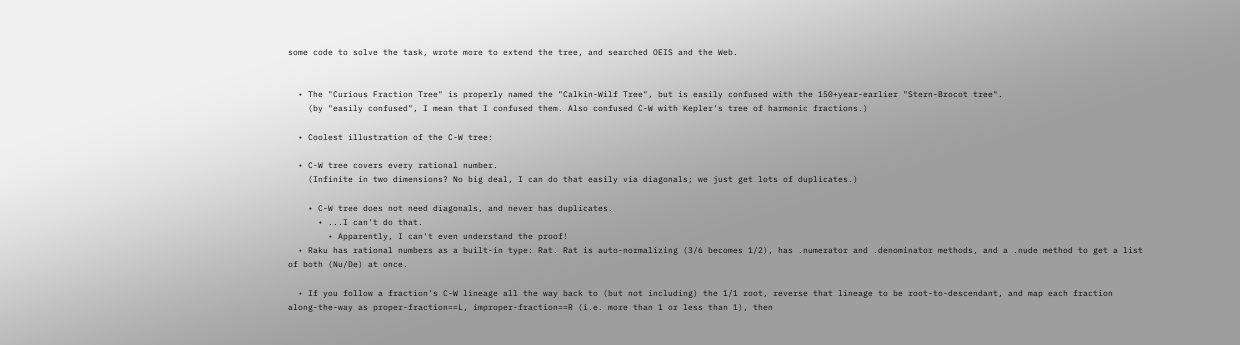some code to solve the task, wrote more to extend the tree, and searched OEIS and the Web.


  • The "Curious Fraction Tree" is properly named the "Calkin-Wilf Tree", but is easily confused with the 150+year-earlier "Stern-Brocot tree".
    (by "easily confused", I mean that I confused them. Also confused C-W with Kepler's tree of harmonic fractions.)

  • Coolest illustration of the C-W tree:

  • C-W tree covers every rational number.
    (Infinite in two dimensions? No big deal, I can do that easily via diagonals; we just get lots of duplicates.)

    • C-W tree does not need diagonals, and never has duplicates.
      • ...I can't do that.
        • Apparently, I can't even understand the proof!
  • Raku has rational numbers as a built-in type: Rat. Rat is auto-normalizing (3/6 becomes 1/2), has .numerator and .denominator methods, and a .nude method to get a list of both (Nu/De) at once.

  • If you follow a fraction's C-W lineage all the way back to (but not including) the 1/1 root, reverse that lineage to be root-to-descendant, and map each fraction along-the-way as proper-fraction==L, improper-fraction==R (i.e. more than 1 or less than 1), then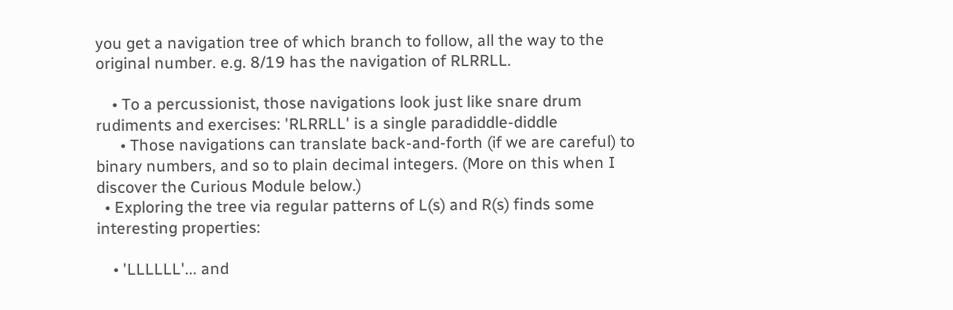you get a navigation tree of which branch to follow, all the way to the original number. e.g. 8/19 has the navigation of RLRRLL.

    • To a percussionist, those navigations look just like snare drum rudiments and exercises: 'RLRRLL' is a single paradiddle-diddle
      • Those navigations can translate back-and-forth (if we are careful) to binary numbers, and so to plain decimal integers. (More on this when I discover the Curious Module below.)
  • Exploring the tree via regular patterns of L(s) and R(s) finds some interesting properties:

    • 'LLLLLL'... and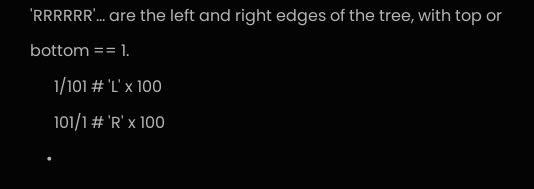'RRRRRR'... are the left and right edges of the tree, with top or bottom == 1.
      1/101 # 'L' x 100
      101/1 # 'R' x 100
    •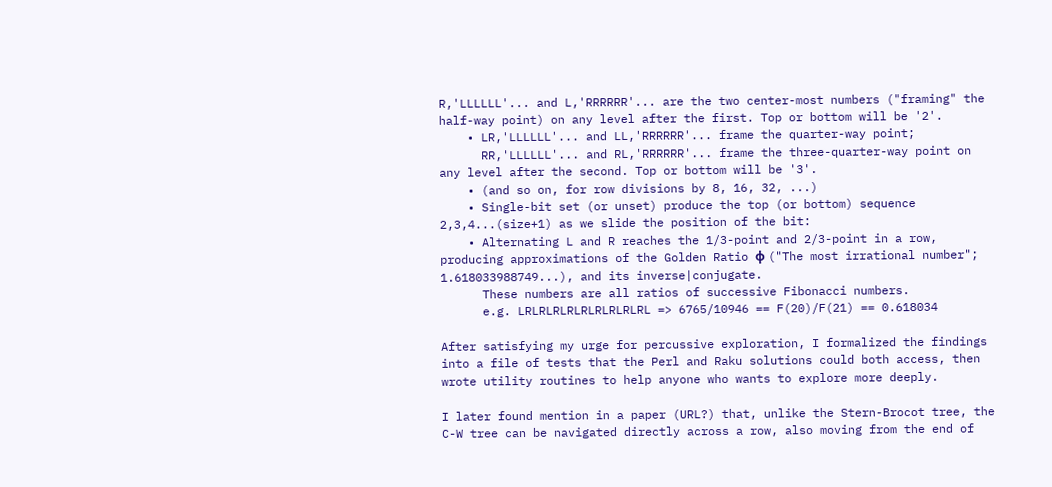R,'LLLLLL'... and L,'RRRRRR'... are the two center-most numbers ("framing" the half-way point) on any level after the first. Top or bottom will be '2'.
    • LR,'LLLLLL'... and LL,'RRRRRR'... frame the quarter-way point;
      RR,'LLLLLL'... and RL,'RRRRRR'... frame the three-quarter-way point on any level after the second. Top or bottom will be '3'.
    • (and so on, for row divisions by 8, 16, 32, ...)
    • Single-bit set (or unset) produce the top (or bottom) sequence 2,3,4...(size+1) as we slide the position of the bit:
    • Alternating L and R reaches the 1/3-point and 2/3-point in a row, producing approximations of the Golden Ratio φ ("The most irrational number"; 1.618033988749...), and its inverse|conjugate.
      These numbers are all ratios of successive Fibonacci numbers.
      e.g. LRLRLRLRLRLRLRLRLRL => 6765/10946 == F(20)/F(21) == 0.618034

After satisfying my urge for percussive exploration, I formalized the findings into a file of tests that the Perl and Raku solutions could both access, then wrote utility routines to help anyone who wants to explore more deeply.

I later found mention in a paper (URL?) that, unlike the Stern-Brocot tree, the C-W tree can be navigated directly across a row, also moving from the end of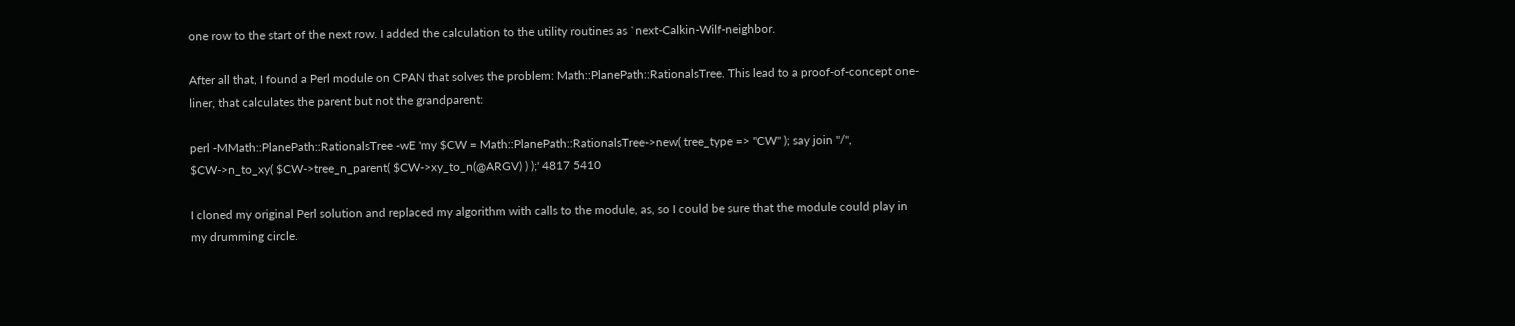one row to the start of the next row. I added the calculation to the utility routines as `next-Calkin-Wilf-neighbor.

After all that, I found a Perl module on CPAN that solves the problem: Math::PlanePath::RationalsTree. This lead to a proof-of-concept one-liner, that calculates the parent but not the grandparent:

perl -MMath::PlanePath::RationalsTree -wE 'my $CW = Math::PlanePath::RationalsTree->new( tree_type => "CW" ); say join "/", $CW->n_to_xy( $CW->tree_n_parent( $CW->xy_to_n(@ARGV) ) );' 4817 5410

I cloned my original Perl solution and replaced my algorithm with calls to the module, as, so I could be sure that the module could play in my drumming circle.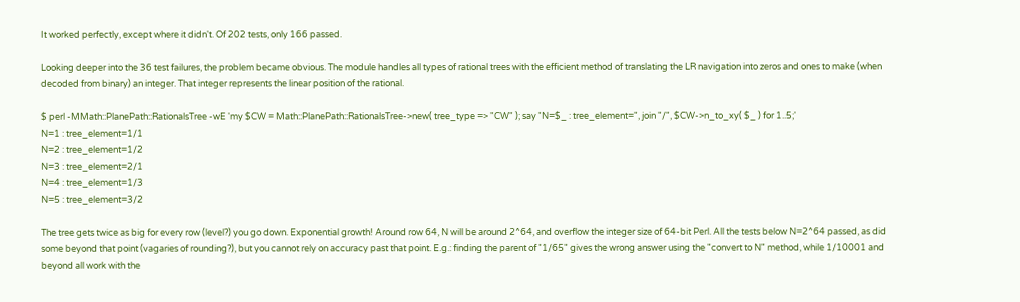It worked perfectly, except where it didn't. Of 202 tests, only 166 passed.

Looking deeper into the 36 test failures, the problem became obvious. The module handles all types of rational trees with the efficient method of translating the LR navigation into zeros and ones to make (when decoded from binary) an integer. That integer represents the linear position of the rational.

$ perl -MMath::PlanePath::RationalsTree -wE 'my $CW = Math::PlanePath::RationalsTree->new( tree_type => "CW" ); say "N=$_ : tree_element=", join "/", $CW->n_to_xy( $_ ) for 1..5;'
N=1 : tree_element=1/1
N=2 : tree_element=1/2
N=3 : tree_element=2/1
N=4 : tree_element=1/3
N=5 : tree_element=3/2

The tree gets twice as big for every row (level?) you go down. Exponential growth! Around row 64, N will be around 2^64, and overflow the integer size of 64-bit Perl. All the tests below N=2^64 passed, as did some beyond that point (vagaries of rounding?), but you cannot rely on accuracy past that point. E.g.: finding the parent of "1/65" gives the wrong answer using the "convert to N" method, while 1/10001 and beyond all work with the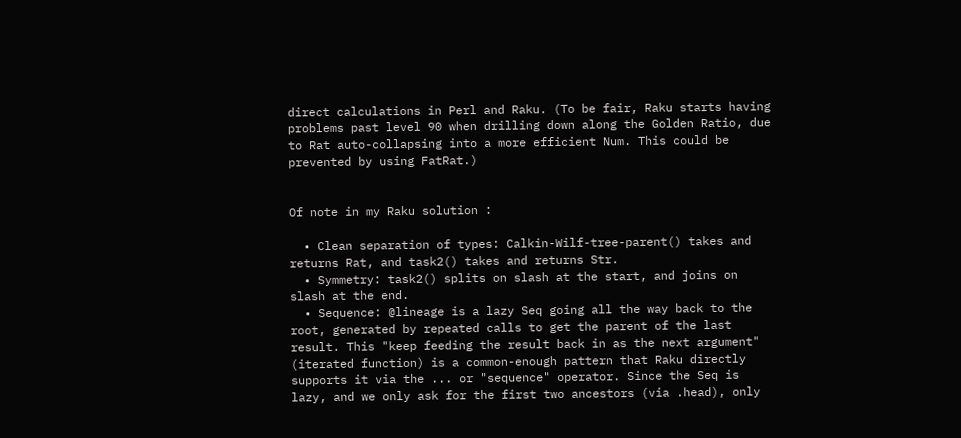direct calculations in Perl and Raku. (To be fair, Raku starts having problems past level 90 when drilling down along the Golden Ratio, due to Rat auto-collapsing into a more efficient Num. This could be prevented by using FatRat.)


Of note in my Raku solution :

  • Clean separation of types: Calkin-Wilf-tree-parent() takes and returns Rat, and task2() takes and returns Str.
  • Symmetry: task2() splits on slash at the start, and joins on slash at the end.
  • Sequence: @lineage is a lazy Seq going all the way back to the root, generated by repeated calls to get the parent of the last result. This "keep feeding the result back in as the next argument" (iterated function) is a common-enough pattern that Raku directly supports it via the ... or "sequence" operator. Since the Seq is lazy, and we only ask for the first two ancestors (via .head), only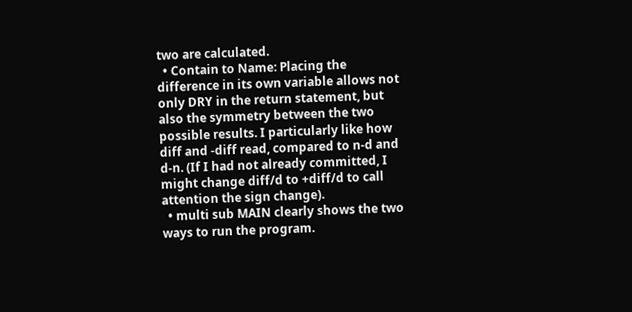two are calculated.
  • Contain to Name: Placing the difference in its own variable allows not only DRY in the return statement, but also the symmetry between the two possible results. I particularly like how diff and -diff read, compared to n-d and d-n. (If I had not already committed, I might change diff/d to +diff/d to call attention the sign change).
  • multi sub MAIN clearly shows the two ways to run the program.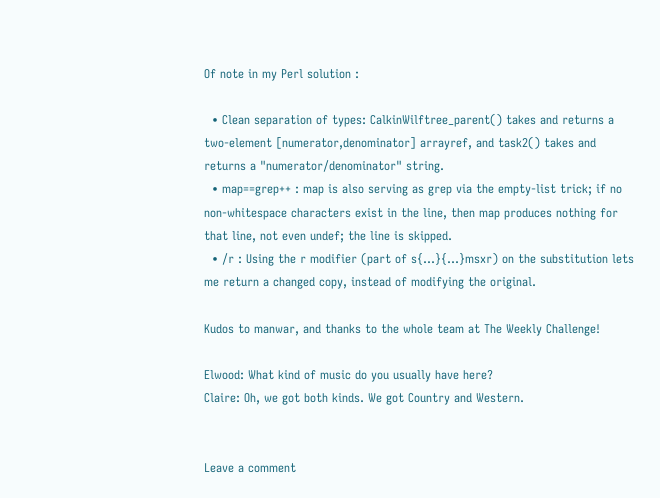Of note in my Perl solution :

  • Clean separation of types: CalkinWilftree_parent() takes and returns a two-element [numerator,denominator] arrayref, and task2() takes and returns a "numerator/denominator" string.
  • map==grep++ : map is also serving as grep via the empty-list trick; if no non-whitespace characters exist in the line, then map produces nothing for that line, not even undef; the line is skipped.
  • /r : Using the r modifier (part of s{...}{...}msxr) on the substitution lets me return a changed copy, instead of modifying the original.

Kudos to manwar, and thanks to the whole team at The Weekly Challenge!

Elwood: What kind of music do you usually have here?
Claire: Oh, we got both kinds. We got Country and Western.


Leave a comment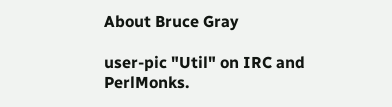About Bruce Gray

user-pic "Util" on IRC and PerlMonks.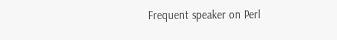Frequent speaker on Perl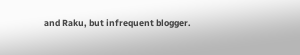and Raku, but infrequent blogger.